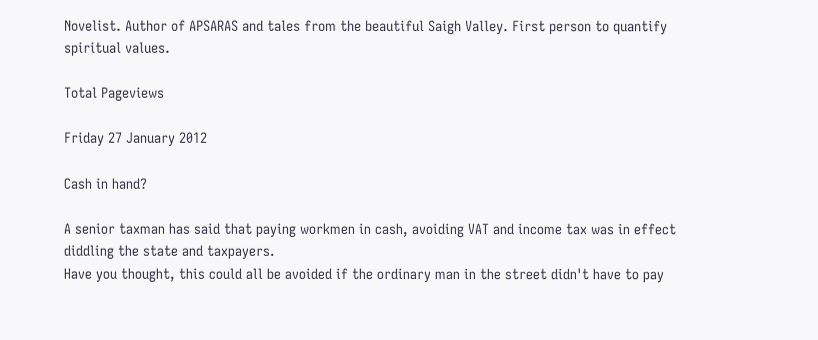Novelist. Author of APSARAS and tales from the beautiful Saigh Valley. First person to quantify spiritual values.

Total Pageviews

Friday 27 January 2012

Cash in hand?

A senior taxman has said that paying workmen in cash, avoiding VAT and income tax was in effect diddling the state and taxpayers.
Have you thought, this could all be avoided if the ordinary man in the street didn't have to pay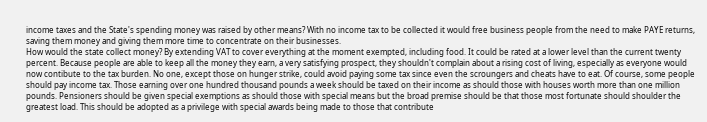income taxes and the State's spending money was raised by other means? With no income tax to be collected it would free business people from the need to make PAYE returns, saving them money and giving them more time to concentrate on their businesses.
How would the state collect money? By extending VAT to cover everything at the moment exempted, including food. It could be rated at a lower level than the current twenty percent. Because people are able to keep all the money they earn, a very satisfying prospect, they shouldn't complain about a rising cost of living, especially as everyone would now contibute to the tax burden. No one, except those on hunger strike, could avoid paying some tax since even the scroungers and cheats have to eat. Of course, some people should pay income tax. Those earning over one hundred thousand pounds a week should be taxed on their income as should those with houses worth more than one million pounds. Pensioners should be given special exemptions as should those with special means but the broad premise should be that those most fortunate should shoulder the greatest load. This should be adopted as a privilege with special awards being made to those that contribute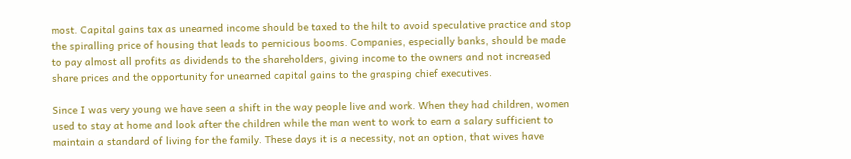most. Capital gains tax as unearned income should be taxed to the hilt to avoid speculative practice and stop the spiralling price of housing that leads to pernicious booms. Companies, especially banks, should be made to pay almost all profits as dividends to the shareholders, giving income to the owners and not increased share prices and the opportunity for unearned capital gains to the grasping chief executives.

Since I was very young we have seen a shift in the way people live and work. When they had children, women used to stay at home and look after the children while the man went to work to earn a salary sufficient to maintain a standard of living for the family. These days it is a necessity, not an option, that wives have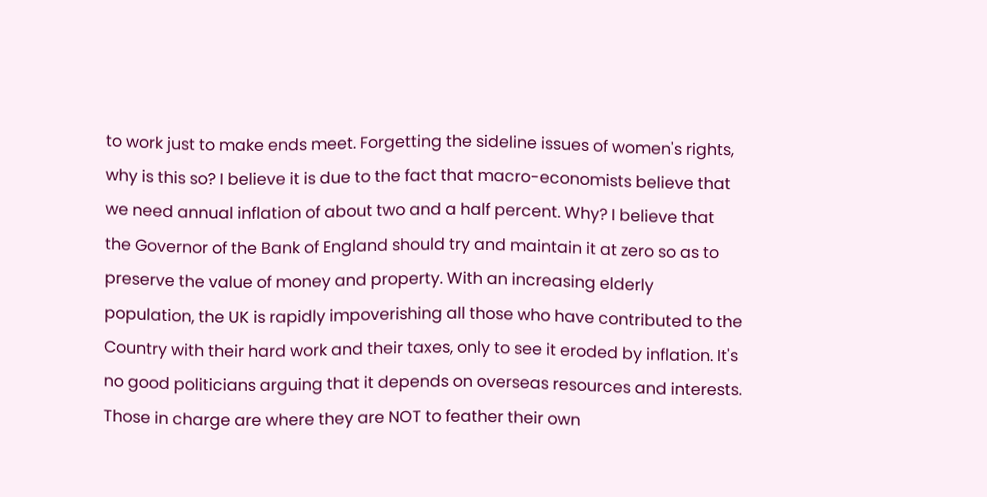to work just to make ends meet. Forgetting the sideline issues of women's rights, why is this so? I believe it is due to the fact that macro-economists believe that we need annual inflation of about two and a half percent. Why? I believe that the Governor of the Bank of England should try and maintain it at zero so as to preserve the value of money and property. With an increasing elderly population, the UK is rapidly impoverishing all those who have contributed to the Country with their hard work and their taxes, only to see it eroded by inflation. It's no good politicians arguing that it depends on overseas resources and interests. Those in charge are where they are NOT to feather their own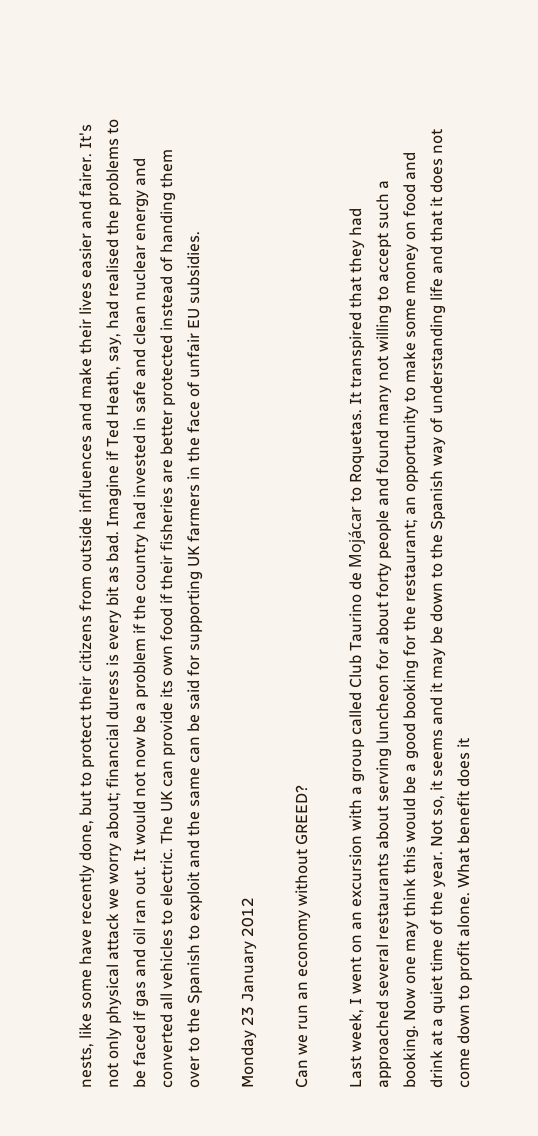nests, like some have recently done, but to protect their citizens from outside influences and make their lives easier and fairer. It's not only physical attack we worry about; financial duress is every bit as bad. Imagine if Ted Heath, say, had realised the problems to be faced if gas and oil ran out. It would not now be a problem if the country had invested in safe and clean nuclear energy and converted all vehicles to electric. The UK can provide its own food if their fisheries are better protected instead of handing them over to the Spanish to exploit and the same can be said for supporting UK farmers in the face of unfair EU subsidies.

Monday 23 January 2012

Can we run an economy without GREED?

Last week, I went on an excursion with a group called Club Taurino de Mojácar to Roquetas. It transpired that they had approached several restaurants about serving luncheon for about forty people and found many not willing to accept such a booking. Now one may think this would be a good booking for the restaurant; an opportunity to make some money on food and drink at a quiet time of the year. Not so, it seems and it may be down to the Spanish way of understanding life and that it does not come down to profit alone. What benefit does it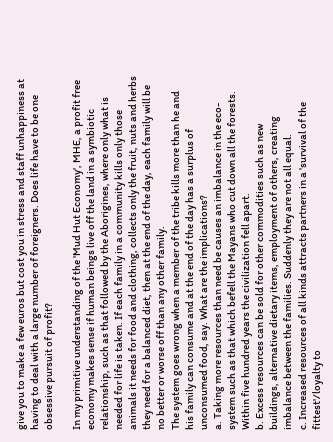give you to make a few euros but cost you in stress and staff unhappiness at having to deal with a large number of foreigners. Does life have to be one obsessive pursuit of profit?

In my primitive understanding of the 'Mud Hut Economy', MHE, a profit free economy makes sense if human beings live off the land in a symbiotic relationship, such as that followed by the Aborigines, where only what is needed for life is taken. If each family in a community kills only those animals it needs for food and clothing, collects only the fruit, nuts and herbs they need for a balanced diet, then at the end of the day, each family will be no better or worse off than any other family.
The system goes wrong when a member of the tribe kills more than he and his family can consume and at the end of the day has a surplus of unconsumed food, say. What are the implications?
a. Taking more resources than need be causes an imbalance in the eco-system such as that which befell the Mayans who cut down all the forests. Within five hundred years the civilization fell apart.
b. Excess resources can be sold for other commodities such as new buildings, alternative dietary items, employment of others, creating imbalance between the families. Suddenly they are not all equal.
c. Increased resources of all kinds attracts partners in a 'survival of the fittest'/loyalty to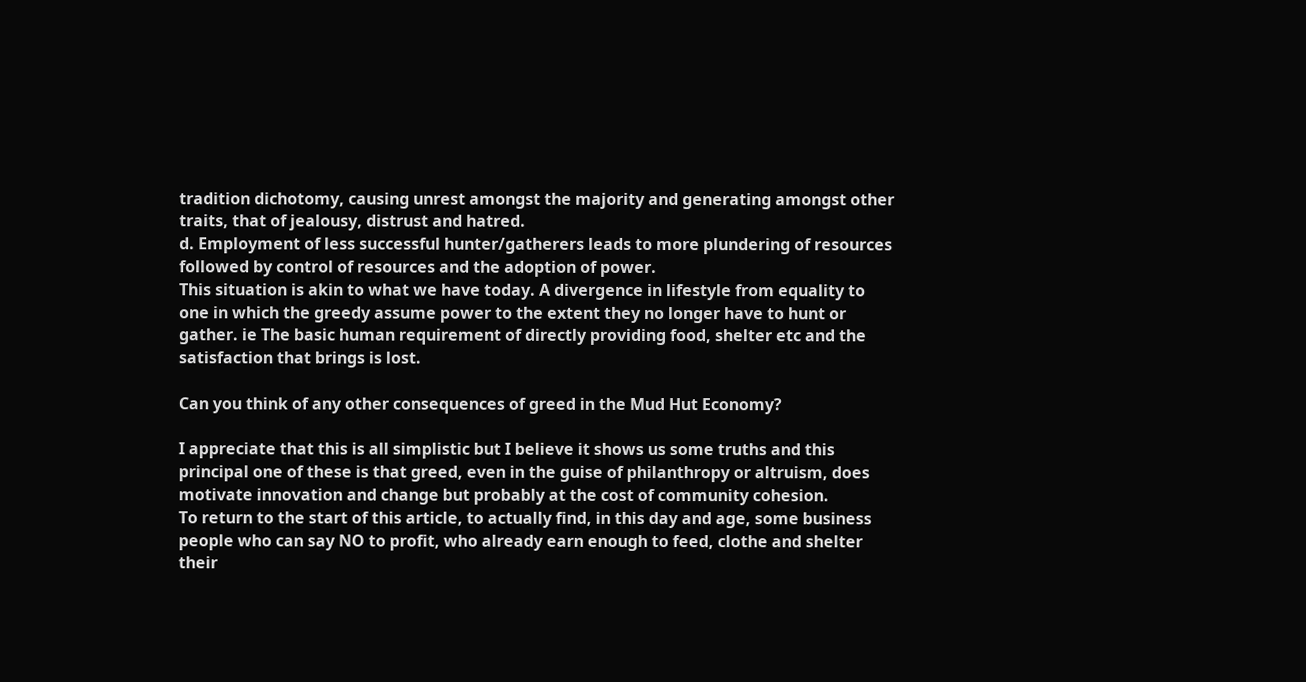tradition dichotomy, causing unrest amongst the majority and generating amongst other traits, that of jealousy, distrust and hatred.
d. Employment of less successful hunter/gatherers leads to more plundering of resources followed by control of resources and the adoption of power.
This situation is akin to what we have today. A divergence in lifestyle from equality to one in which the greedy assume power to the extent they no longer have to hunt or gather. ie The basic human requirement of directly providing food, shelter etc and the satisfaction that brings is lost.

Can you think of any other consequences of greed in the Mud Hut Economy?

I appreciate that this is all simplistic but I believe it shows us some truths and this principal one of these is that greed, even in the guise of philanthropy or altruism, does motivate innovation and change but probably at the cost of community cohesion.
To return to the start of this article, to actually find, in this day and age, some business people who can say NO to profit, who already earn enough to feed, clothe and shelter their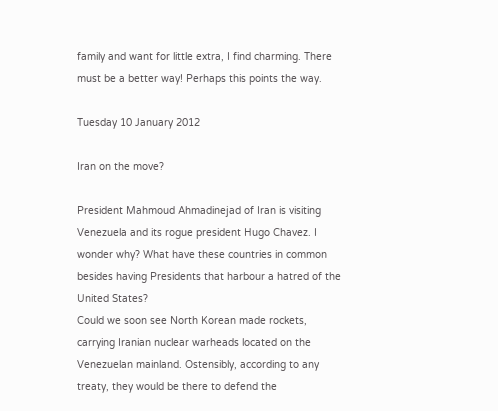family and want for little extra, I find charming. There must be a better way! Perhaps this points the way.

Tuesday 10 January 2012

Iran on the move?

President Mahmoud Ahmadinejad of Iran is visiting Venezuela and its rogue president Hugo Chavez. I wonder why? What have these countries in common besides having Presidents that harbour a hatred of the United States?
Could we soon see North Korean made rockets, carrying Iranian nuclear warheads located on the Venezuelan mainland. Ostensibly, according to any treaty, they would be there to defend the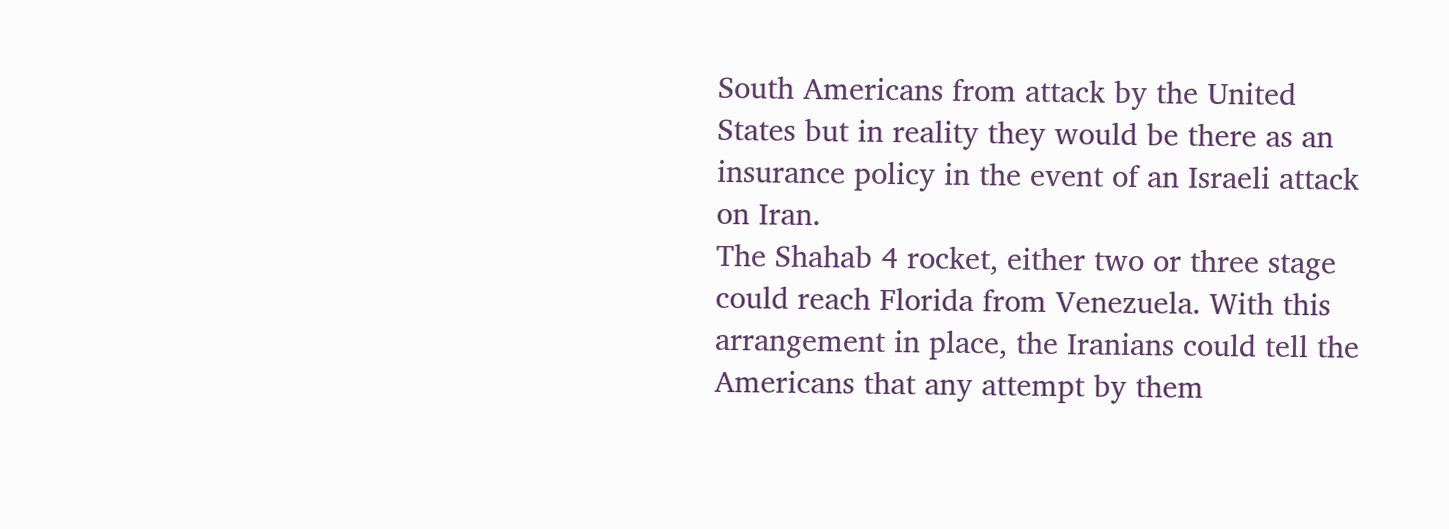South Americans from attack by the United States but in reality they would be there as an insurance policy in the event of an Israeli attack on Iran.
The Shahab 4 rocket, either two or three stage could reach Florida from Venezuela. With this arrangement in place, the Iranians could tell the Americans that any attempt by them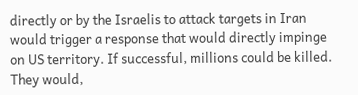directly or by the Israelis to attack targets in Iran would trigger a response that would directly impinge on US territory. If successful, millions could be killed. They would,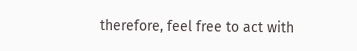therefore, feel free to act with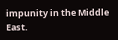impunity in the Middle East.